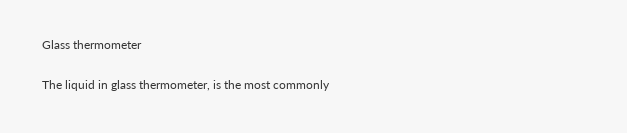Glass thermometer

The liquid in glass thermometer, is the most commonly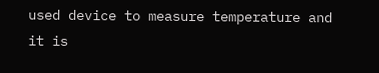used device to measure temperature and it is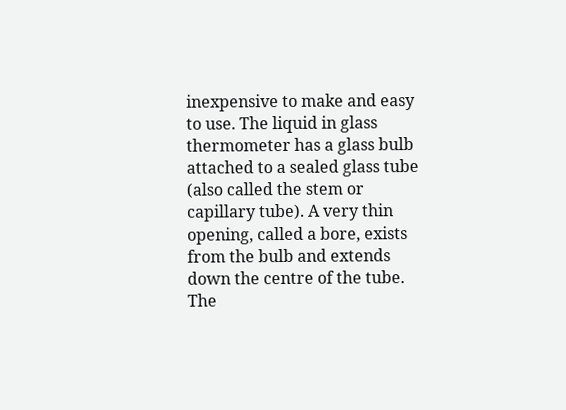inexpensive to make and easy to use. The liquid in glass thermometer has a glass bulb attached to a sealed glass tube (also called the stem or capillary tube). A very thin opening, called a bore, exists from the bulb and extends down the centre of the tube. The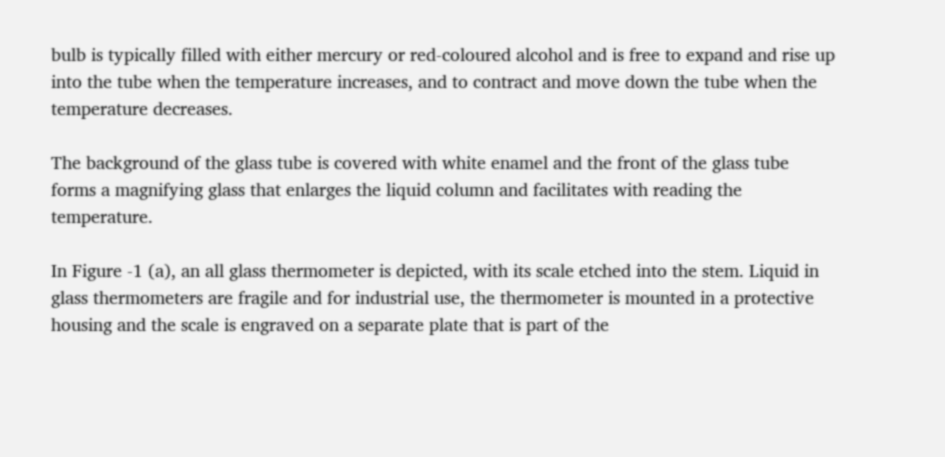bulb is typically filled with either mercury or red-coloured alcohol and is free to expand and rise up into the tube when the temperature increases, and to contract and move down the tube when the temperature decreases.

The background of the glass tube is covered with white enamel and the front of the glass tube forms a magnifying glass that enlarges the liquid column and facilitates with reading the temperature.

In Figure -1 (a), an all glass thermometer is depicted, with its scale etched into the stem. Liquid in glass thermometers are fragile and for industrial use, the thermometer is mounted in a protective housing and the scale is engraved on a separate plate that is part of the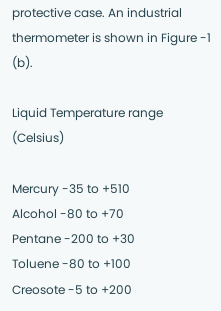protective case. An industrial thermometer is shown in Figure -1 (b).

Liquid Temperature range (Celsius)

Mercury -35 to +510
Alcohol -80 to +70
Pentane -200 to +30
Toluene -80 to +100
Creosote -5 to +200